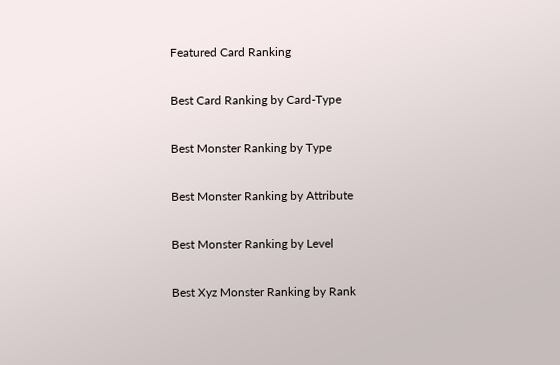Featured Card Ranking

Best Card Ranking by Card-Type

Best Monster Ranking by Type

Best Monster Ranking by Attribute

Best Monster Ranking by Level

Best Xyz Monster Ranking by Rank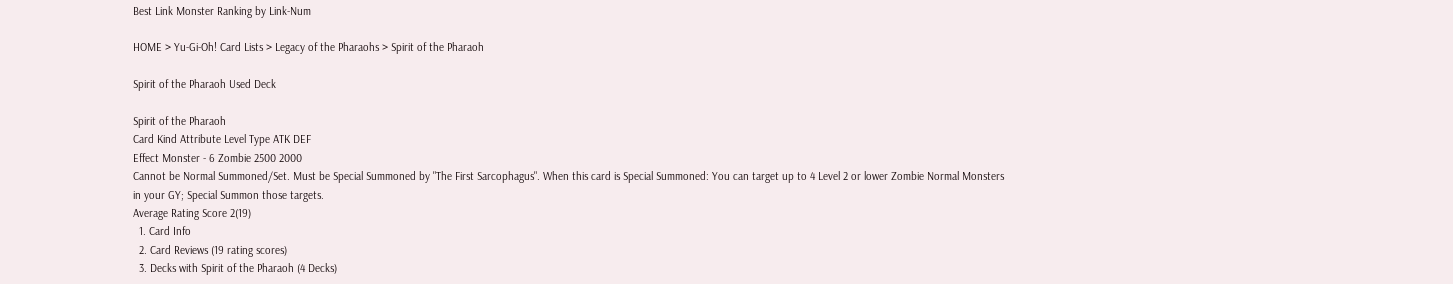Best Link Monster Ranking by Link-Num

HOME > Yu-Gi-Oh! Card Lists > Legacy of the Pharaohs > Spirit of the Pharaoh

Spirit of the Pharaoh Used Deck

Spirit of the Pharaoh
Card Kind Attribute Level Type ATK DEF
Effect Monster - 6 Zombie 2500 2000
Cannot be Normal Summoned/Set. Must be Special Summoned by "The First Sarcophagus". When this card is Special Summoned: You can target up to 4 Level 2 or lower Zombie Normal Monsters in your GY; Special Summon those targets.
Average Rating Score 2(19)
  1. Card Info
  2. Card Reviews (19 rating scores)
  3. Decks with Spirit of the Pharaoh (4 Decks)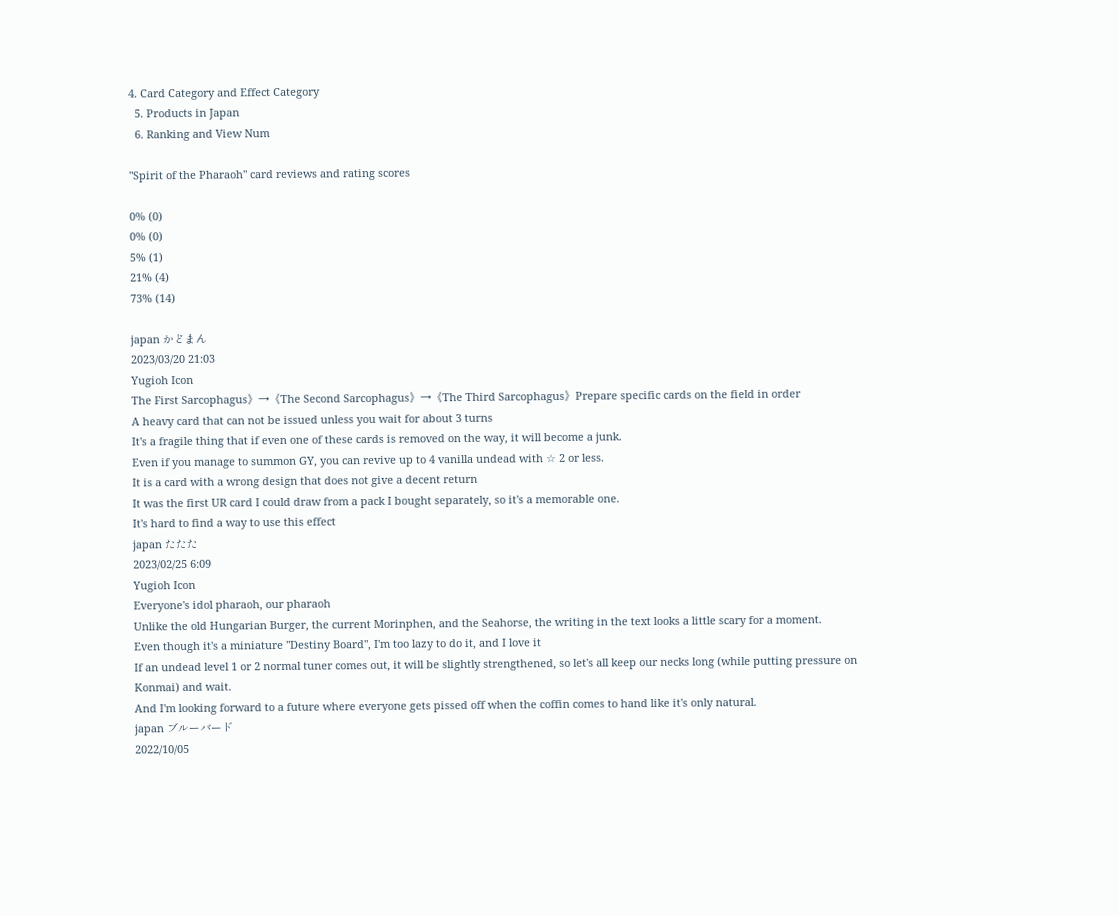4. Card Category and Effect Category
  5. Products in Japan
  6. Ranking and View Num

"Spirit of the Pharaoh" card reviews and rating scores

0% (0)
0% (0)
5% (1)
21% (4)
73% (14)

japan かどまん
2023/03/20 21:03
Yugioh Icon
The First Sarcophagus》→《The Second Sarcophagus》→《The Third Sarcophagus》Prepare specific cards on the field in order
A heavy card that can not be issued unless you wait for about 3 turns
It's a fragile thing that if even one of these cards is removed on the way, it will become a junk.
Even if you manage to summon GY, you can revive up to 4 vanilla undead with ☆ 2 or less.
It is a card with a wrong design that does not give a decent return
It was the first UR card I could draw from a pack I bought separately, so it's a memorable one.
It's hard to find a way to use this effect
japan たたた
2023/02/25 6:09
Yugioh Icon
Everyone's idol pharaoh, our pharaoh
Unlike the old Hungarian Burger, the current Morinphen, and the Seahorse, the writing in the text looks a little scary for a moment.
Even though it's a miniature "Destiny Board", I'm too lazy to do it, and I love it
If an undead level 1 or 2 normal tuner comes out, it will be slightly strengthened, so let's all keep our necks long (while putting pressure on Konmai) and wait.
And I'm looking forward to a future where everyone gets pissed off when the coffin comes to hand like it's only natural.
japan ブルーバード
2022/10/05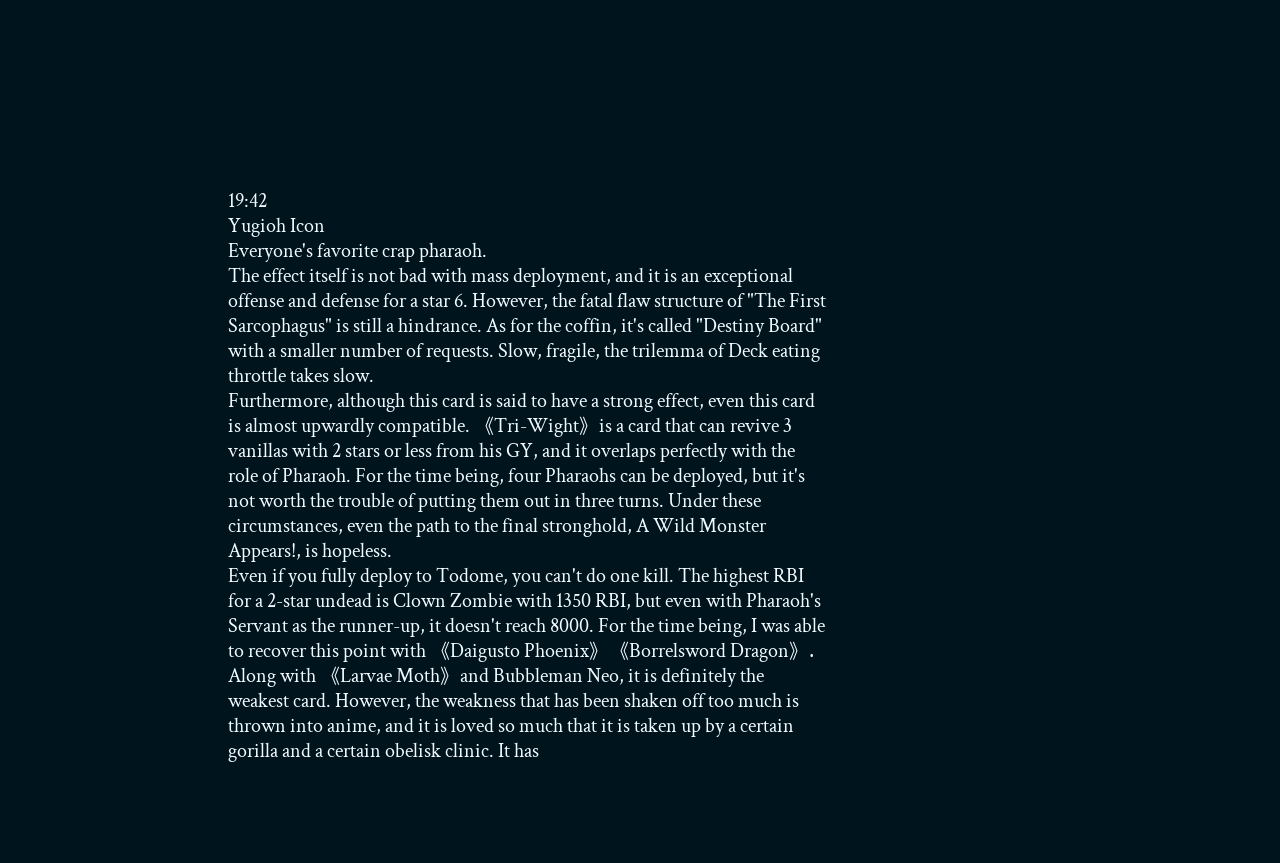19:42
Yugioh Icon
Everyone's favorite crap pharaoh.
The effect itself is not bad with mass deployment, and it is an exceptional offense and defense for a star 6. However, the fatal flaw structure of "The First Sarcophagus" is still a hindrance. As for the coffin, it's called "Destiny Board" with a smaller number of requests. Slow, fragile, the trilemma of Deck eating throttle takes slow.
Furthermore, although this card is said to have a strong effect, even this card is almost upwardly compatible. 《Tri-Wight》is a card that can revive 3 vanillas with 2 stars or less from his GY, and it overlaps perfectly with the role of Pharaoh. For the time being, four Pharaohs can be deployed, but it's not worth the trouble of putting them out in three turns. Under these circumstances, even the path to the final stronghold, A Wild Monster Appears!, is hopeless.
Even if you fully deploy to Todome, you can't do one kill. The highest RBI for a 2-star undead is Clown Zombie with 1350 RBI, but even with Pharaoh's Servant as the runner-up, it doesn't reach 8000. For the time being, I was able to recover this point with 《Daigusto Phoenix》《Borrelsword Dragon》.
Along with 《Larvae Moth》and Bubbleman Neo, it is definitely the weakest card. However, the weakness that has been shaken off too much is thrown into anime, and it is loved so much that it is taken up by a certain gorilla and a certain obelisk clinic. It has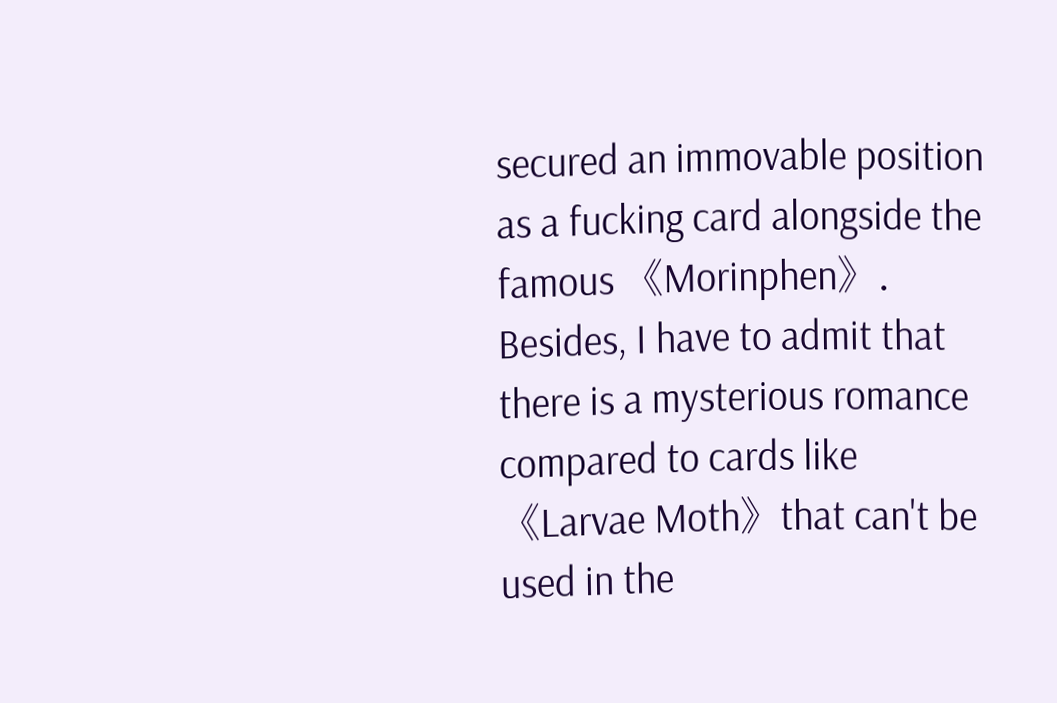secured an immovable position as a fucking card alongside the famous 《Morinphen》.
Besides, I have to admit that there is a mysterious romance compared to cards like 《Larvae Moth》that can't be used in the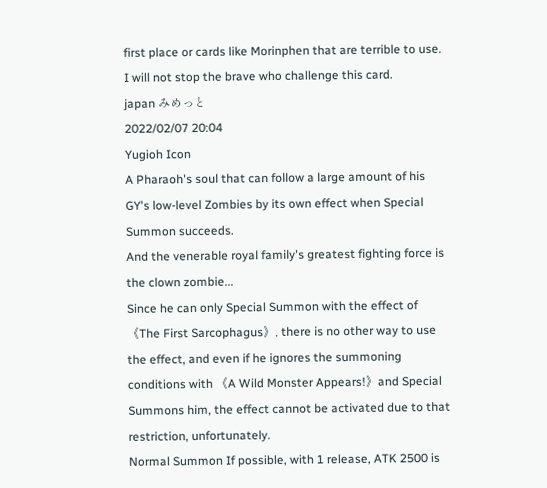first place or cards like Morinphen that are terrible to use. I will not stop the brave who challenge this card.
japan みめっと
2022/02/07 20:04
Yugioh Icon
A Pharaoh's soul that can follow a large amount of his GY's low-level Zombies by its own effect when Special Summon succeeds.
And the venerable royal family's greatest fighting force is the clown zombie...
Since he can only Special Summon with the effect of 《The First Sarcophagus》, there is no other way to use the effect, and even if he ignores the summoning conditions with 《A Wild Monster Appears!》and Special Summons him, the effect cannot be activated due to that restriction, unfortunately.
Normal Summon If possible, with 1 release, ATK 2500 is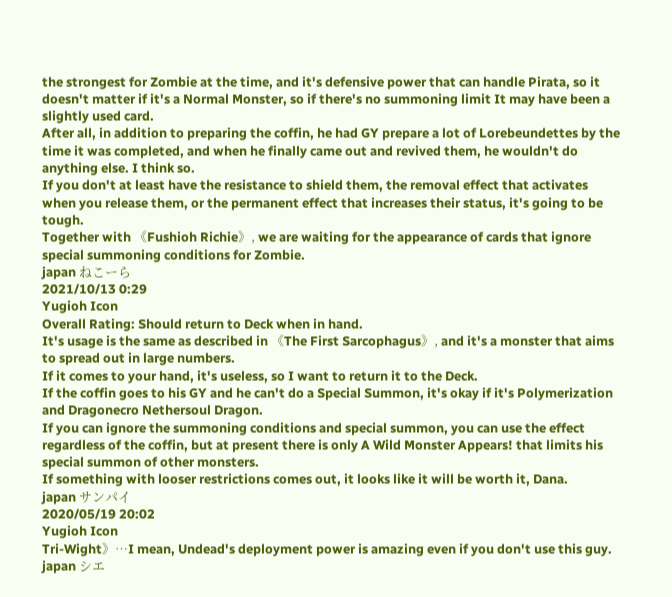the strongest for Zombie at the time, and it's defensive power that can handle Pirata, so it doesn't matter if it's a Normal Monster, so if there's no summoning limit It may have been a slightly used card.
After all, in addition to preparing the coffin, he had GY prepare a lot of Lorebeundettes by the time it was completed, and when he finally came out and revived them, he wouldn't do anything else. I think so.
If you don't at least have the resistance to shield them, the removal effect that activates when you release them, or the permanent effect that increases their status, it's going to be tough.
Together with 《Fushioh Richie》, we are waiting for the appearance of cards that ignore special summoning conditions for Zombie.
japan ねこーら
2021/10/13 0:29
Yugioh Icon
Overall Rating: Should return to Deck when in hand.
It's usage is the same as described in 《The First Sarcophagus》, and it's a monster that aims to spread out in large numbers.
If it comes to your hand, it's useless, so I want to return it to the Deck.
If the coffin goes to his GY and he can't do a Special Summon, it's okay if it's Polymerization and Dragonecro Nethersoul Dragon.
If you can ignore the summoning conditions and special summon, you can use the effect regardless of the coffin, but at present there is only A Wild Monster Appears! that limits his special summon of other monsters.
If something with looser restrictions comes out, it looks like it will be worth it, Dana.
japan サンパイ
2020/05/19 20:02
Yugioh Icon
Tri-Wight》…I mean, Undead's deployment power is amazing even if you don't use this guy.
japan シエ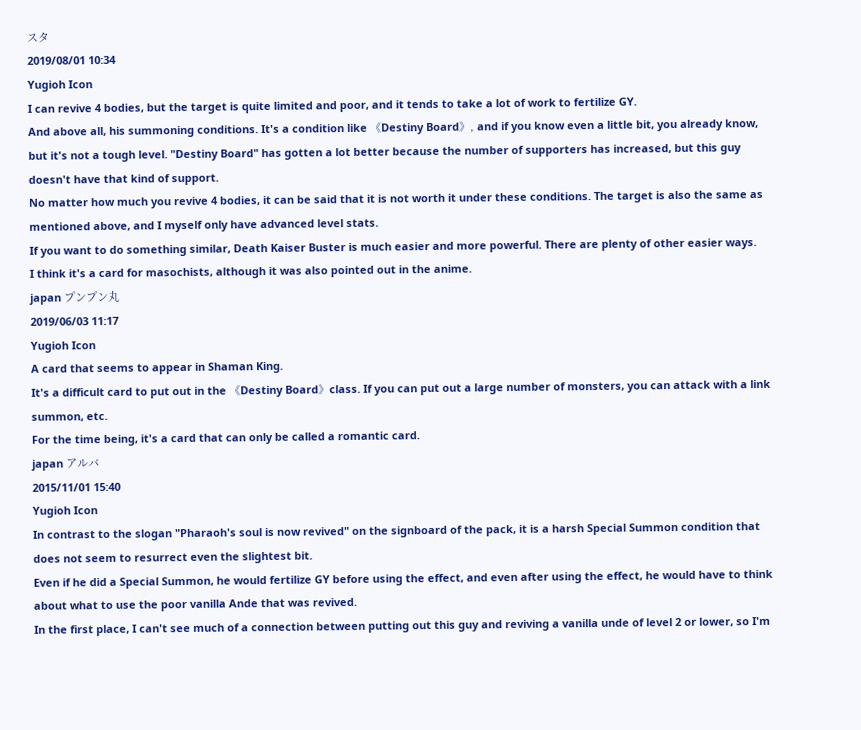スタ
2019/08/01 10:34
Yugioh Icon
I can revive 4 bodies, but the target is quite limited and poor, and it tends to take a lot of work to fertilize GY.
And above all, his summoning conditions. It's a condition like 《Destiny Board》, and if you know even a little bit, you already know, but it's not a tough level. "Destiny Board" has gotten a lot better because the number of supporters has increased, but this guy doesn't have that kind of support.
No matter how much you revive 4 bodies, it can be said that it is not worth it under these conditions. The target is also the same as mentioned above, and I myself only have advanced level stats.
If you want to do something similar, Death Kaiser Buster is much easier and more powerful. There are plenty of other easier ways.
I think it's a card for masochists, although it was also pointed out in the anime.
japan プンプン丸
2019/06/03 11:17
Yugioh Icon
A card that seems to appear in Shaman King.
It's a difficult card to put out in the 《Destiny Board》class. If you can put out a large number of monsters, you can attack with a link summon, etc.
For the time being, it's a card that can only be called a romantic card.
japan アルバ
2015/11/01 15:40
Yugioh Icon
In contrast to the slogan "Pharaoh's soul is now revived" on the signboard of the pack, it is a harsh Special Summon condition that does not seem to resurrect even the slightest bit.
Even if he did a Special Summon, he would fertilize GY before using the effect, and even after using the effect, he would have to think about what to use the poor vanilla Ande that was revived.
In the first place, I can't see much of a connection between putting out this guy and reviving a vanilla unde of level 2 or lower, so I'm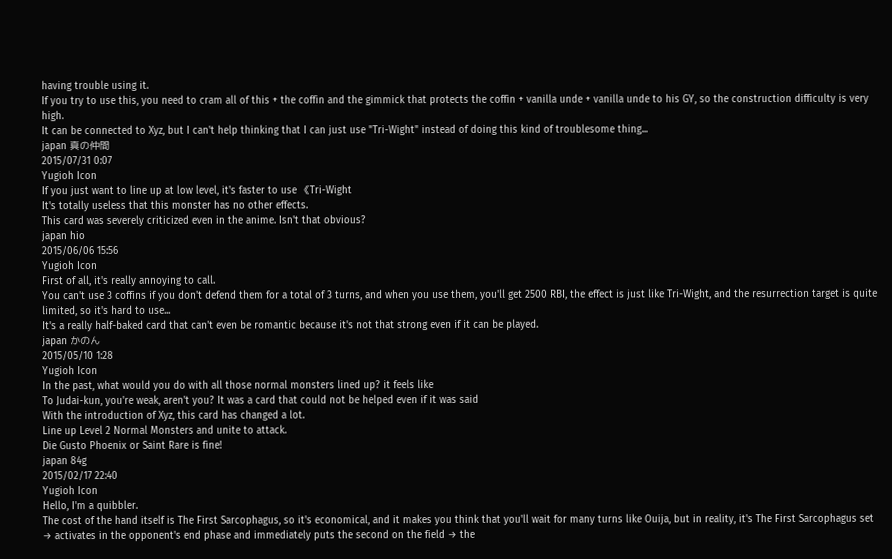having trouble using it.
If you try to use this, you need to cram all of this + the coffin and the gimmick that protects the coffin + vanilla unde + vanilla unde to his GY, so the construction difficulty is very high.
It can be connected to Xyz, but I can't help thinking that I can just use "Tri-Wight" instead of doing this kind of troublesome thing...
japan 真の仲間
2015/07/31 0:07
Yugioh Icon
If you just want to line up at low level, it's faster to use 《Tri-Wight
It's totally useless that this monster has no other effects.
This card was severely criticized even in the anime. Isn't that obvious?
japan hio
2015/06/06 15:56
Yugioh Icon
First of all, it's really annoying to call.
You can't use 3 coffins if you don't defend them for a total of 3 turns, and when you use them, you'll get 2500 RBI, the effect is just like Tri-Wight, and the resurrection target is quite limited, so it's hard to use...
It's a really half-baked card that can't even be romantic because it's not that strong even if it can be played.
japan かのん
2015/05/10 1:28
Yugioh Icon
In the past, what would you do with all those normal monsters lined up? it feels like
To Judai-kun, you're weak, aren't you? It was a card that could not be helped even if it was said
With the introduction of Xyz, this card has changed a lot.
Line up Level 2 Normal Monsters and unite to attack.
Die Gusto Phoenix or Saint Rare is fine!
japan 84g
2015/02/17 22:40
Yugioh Icon
Hello, I'm a quibbler.
The cost of the hand itself is The First Sarcophagus, so it's economical, and it makes you think that you'll wait for many turns like Ouija, but in reality, it's The First Sarcophagus set → activates in the opponent's end phase and immediately puts the second on the field → the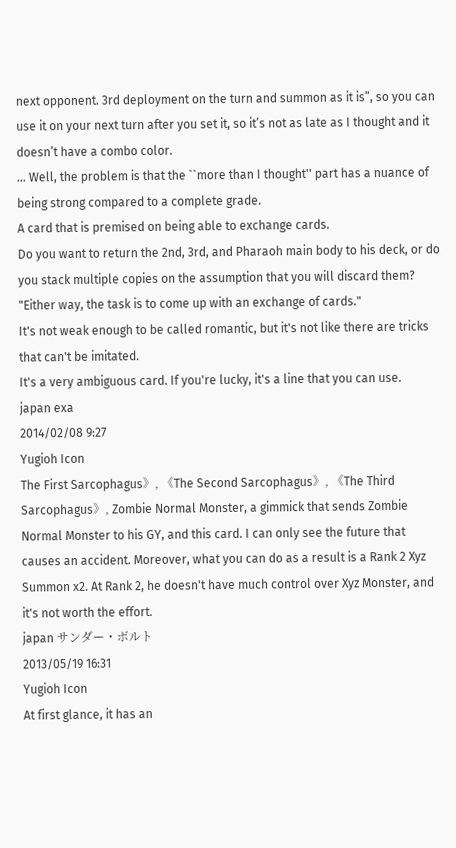next opponent. 3rd deployment on the turn and summon as it is”, so you can use it on your next turn after you set it, so it’s not as late as I thought and it doesn’t have a combo color.
… Well, the problem is that the ``more than I thought'' part has a nuance of being strong compared to a complete grade.
A card that is premised on being able to exchange cards.
Do you want to return the 2nd, 3rd, and Pharaoh main body to his deck, or do you stack multiple copies on the assumption that you will discard them? "Either way, the task is to come up with an exchange of cards."
It's not weak enough to be called romantic, but it's not like there are tricks that can't be imitated.
It's a very ambiguous card. If you're lucky, it's a line that you can use.
japan exa
2014/02/08 9:27
Yugioh Icon
The First Sarcophagus》, 《The Second Sarcophagus》, 《The Third Sarcophagus》, Zombie Normal Monster, a gimmick that sends Zombie Normal Monster to his GY, and this card. I can only see the future that causes an accident. Moreover, what you can do as a result is a Rank 2 Xyz Summon x2. At Rank 2, he doesn't have much control over Xyz Monster, and it's not worth the effort.
japan サンダー・ボルト
2013/05/19 16:31
Yugioh Icon
At first glance, it has an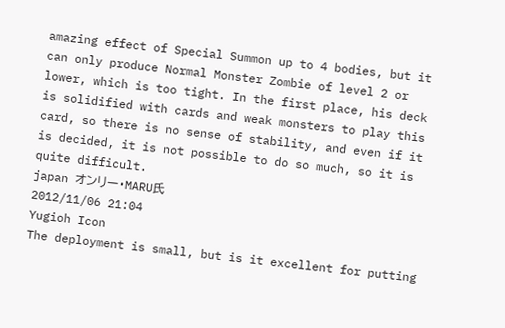amazing effect of Special Summon up to 4 bodies, but it can only produce Normal Monster Zombie of level 2 or lower, which is too tight. In the first place, his deck is solidified with cards and weak monsters to play this card, so there is no sense of stability, and even if it is decided, it is not possible to do so much, so it is quite difficult.
japan オンリー・MARU氏
2012/11/06 21:04
Yugioh Icon
The deployment is small, but is it excellent for putting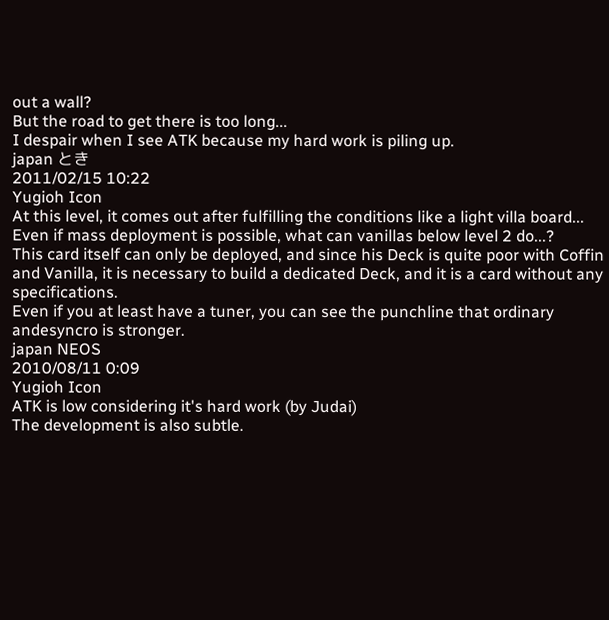out a wall?
But the road to get there is too long...
I despair when I see ATK because my hard work is piling up.
japan とき
2011/02/15 10:22
Yugioh Icon
At this level, it comes out after fulfilling the conditions like a light villa board...
Even if mass deployment is possible, what can vanillas below level 2 do...?
This card itself can only be deployed, and since his Deck is quite poor with Coffin and Vanilla, it is necessary to build a dedicated Deck, and it is a card without any specifications.
Even if you at least have a tuner, you can see the punchline that ordinary andesyncro is stronger.
japan NEOS
2010/08/11 0:09
Yugioh Icon
ATK is low considering it's hard work (by Judai)
The development is also subtle.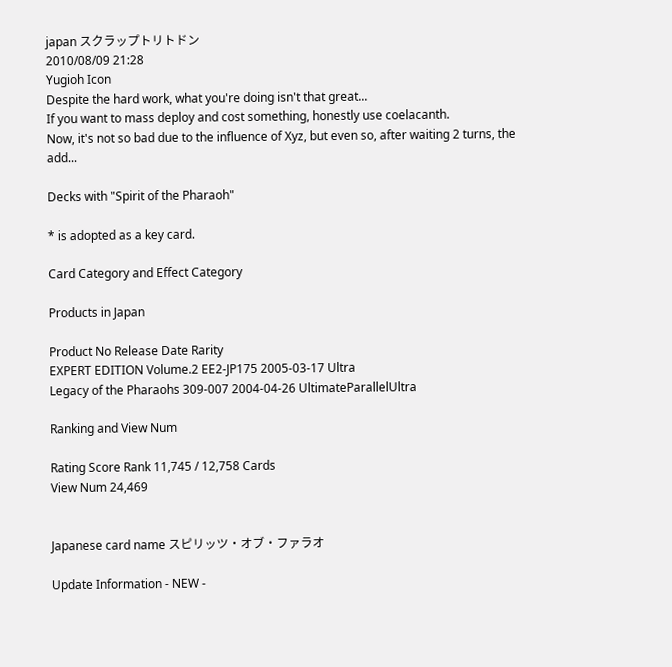japan スクラップトリトドン
2010/08/09 21:28
Yugioh Icon
Despite the hard work, what you're doing isn't that great...
If you want to mass deploy and cost something, honestly use coelacanth.
Now, it's not so bad due to the influence of Xyz, but even so, after waiting 2 turns, the add...

Decks with "Spirit of the Pharaoh"

* is adopted as a key card.

Card Category and Effect Category

Products in Japan

Product No Release Date Rarity
EXPERT EDITION Volume.2 EE2-JP175 2005-03-17 Ultra
Legacy of the Pharaohs 309-007 2004-04-26 UltimateParallelUltra

Ranking and View Num

Rating Score Rank 11,745 / 12,758 Cards
View Num 24,469


Japanese card name スピリッツ・オブ・ファラオ

Update Information - NEW -